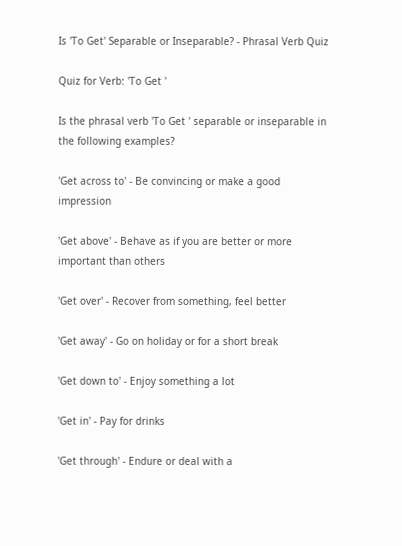Is 'To Get' Separable or Inseparable? - Phrasal Verb Quiz

Quiz for Verb: 'To Get '

Is the phrasal verb 'To Get ' separable or inseparable in the following examples?

'Get across to' - Be convincing or make a good impression

'Get above' - Behave as if you are better or more important than others

'Get over' - Recover from something, feel better

'Get away' - Go on holiday or for a short break

'Get down to' - Enjoy something a lot

'Get in' - Pay for drinks

'Get through' - Endure or deal with a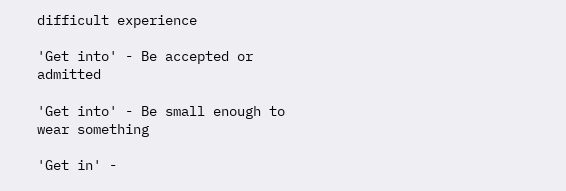difficult experience

'Get into' - Be accepted or admitted

'Get into' - Be small enough to wear something

'Get in' -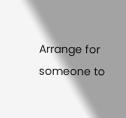Arrange for someone to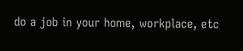do a job in your home, workplace, etc